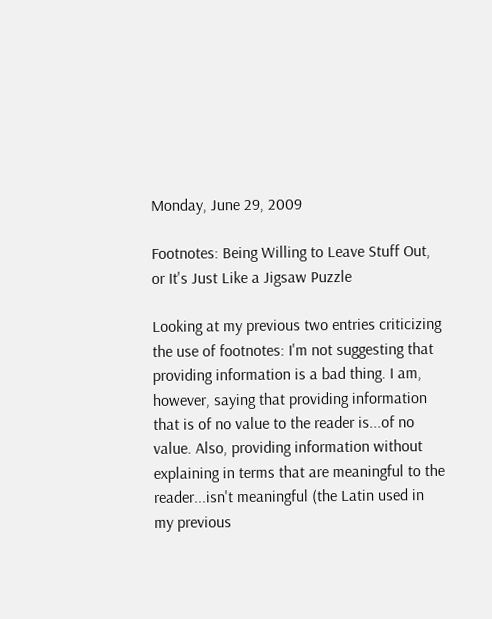Monday, June 29, 2009

Footnotes: Being Willing to Leave Stuff Out, or It's Just Like a Jigsaw Puzzle

Looking at my previous two entries criticizing the use of footnotes: I'm not suggesting that providing information is a bad thing. I am, however, saying that providing information that is of no value to the reader is...of no value. Also, providing information without explaining in terms that are meaningful to the reader...isn't meaningful (the Latin used in my previous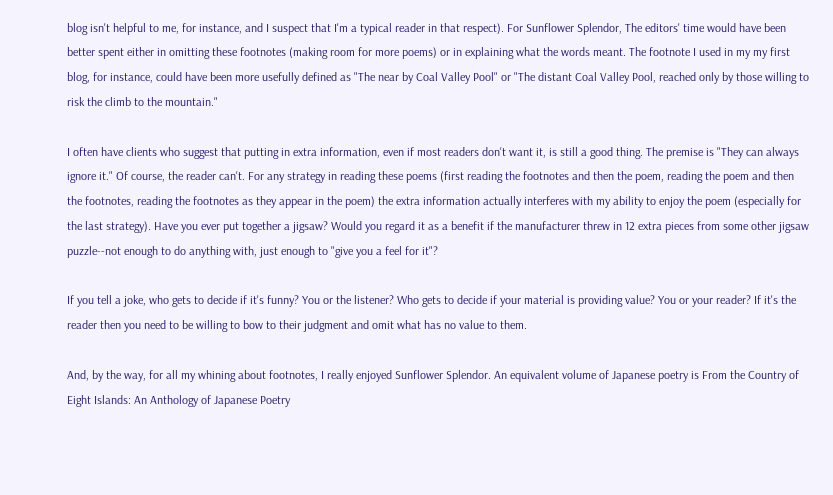blog isn't helpful to me, for instance, and I suspect that I'm a typical reader in that respect). For Sunflower Splendor, The editors' time would have been better spent either in omitting these footnotes (making room for more poems) or in explaining what the words meant. The footnote I used in my my first blog, for instance, could have been more usefully defined as "The near by Coal Valley Pool" or "The distant Coal Valley Pool, reached only by those willing to risk the climb to the mountain."

I often have clients who suggest that putting in extra information, even if most readers don't want it, is still a good thing. The premise is "They can always ignore it." Of course, the reader can't. For any strategy in reading these poems (first reading the footnotes and then the poem, reading the poem and then the footnotes, reading the footnotes as they appear in the poem) the extra information actually interferes with my ability to enjoy the poem (especially for the last strategy). Have you ever put together a jigsaw? Would you regard it as a benefit if the manufacturer threw in 12 extra pieces from some other jigsaw puzzle--not enough to do anything with, just enough to "give you a feel for it"?

If you tell a joke, who gets to decide if it's funny? You or the listener? Who gets to decide if your material is providing value? You or your reader? If it's the reader then you need to be willing to bow to their judgment and omit what has no value to them.

And, by the way, for all my whining about footnotes, I really enjoyed Sunflower Splendor. An equivalent volume of Japanese poetry is From the Country of Eight Islands: An Anthology of Japanese Poetry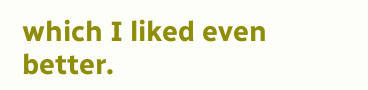which I liked even better.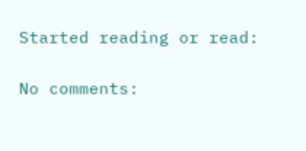Started reading or read:

No comments: